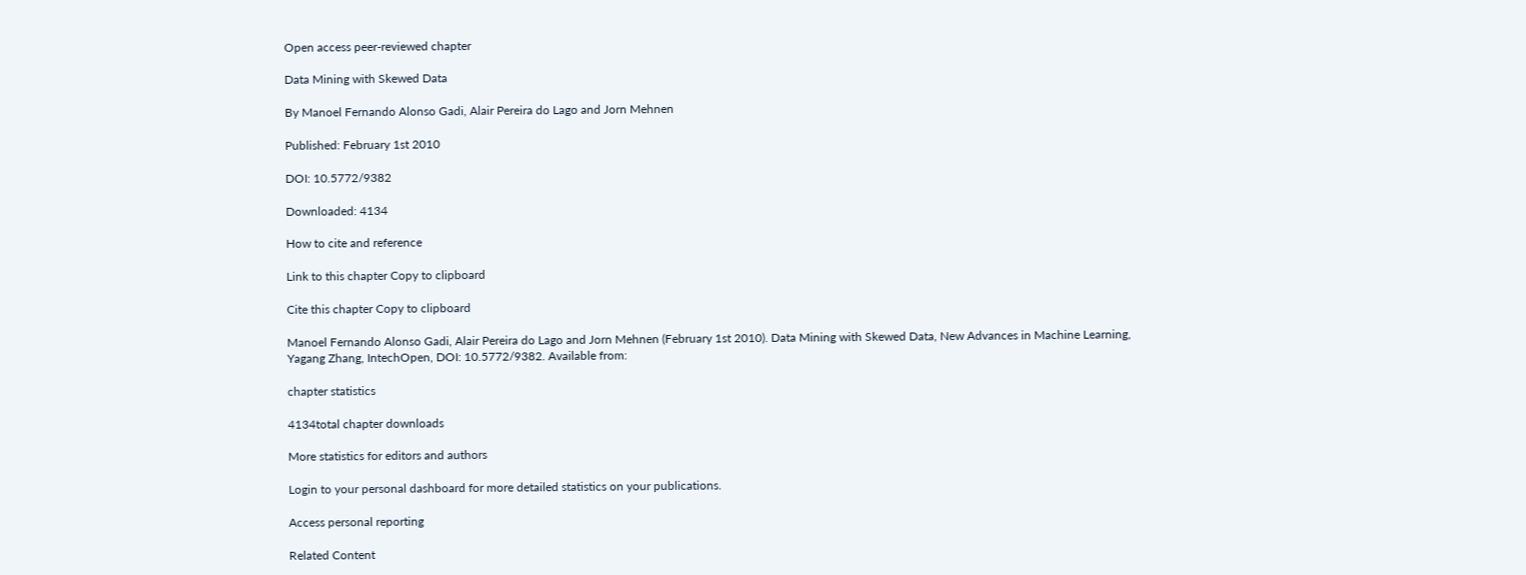Open access peer-reviewed chapter

Data Mining with Skewed Data

By Manoel Fernando Alonso Gadi, Alair Pereira do Lago and Jorn Mehnen

Published: February 1st 2010

DOI: 10.5772/9382

Downloaded: 4134

How to cite and reference

Link to this chapter Copy to clipboard

Cite this chapter Copy to clipboard

Manoel Fernando Alonso Gadi, Alair Pereira do Lago and Jorn Mehnen (February 1st 2010). Data Mining with Skewed Data, New Advances in Machine Learning, Yagang Zhang, IntechOpen, DOI: 10.5772/9382. Available from:

chapter statistics

4134total chapter downloads

More statistics for editors and authors

Login to your personal dashboard for more detailed statistics on your publications.

Access personal reporting

Related Content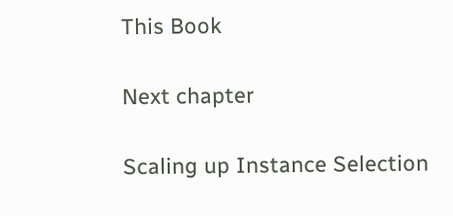This Book

Next chapter

Scaling up Instance Selection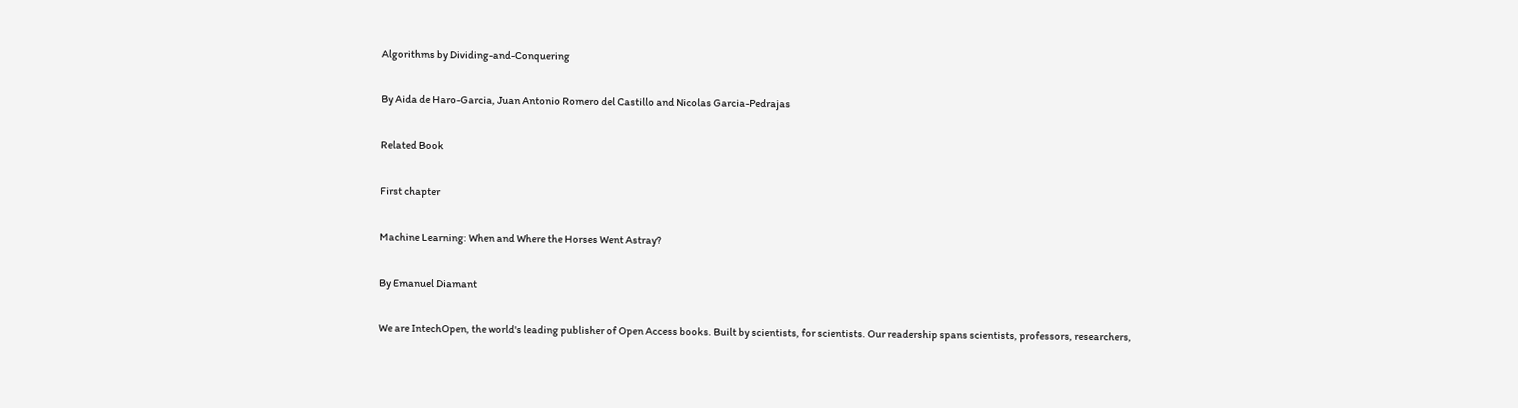Algorithms by Dividing-and-Conquering

By Aida de Haro-Garcia, Juan Antonio Romero del Castillo and Nicolas Garcia-Pedrajas

Related Book

First chapter

Machine Learning: When and Where the Horses Went Astray?

By Emanuel Diamant

We are IntechOpen, the world's leading publisher of Open Access books. Built by scientists, for scientists. Our readership spans scientists, professors, researchers,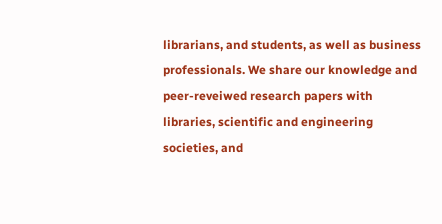librarians, and students, as well as business professionals. We share our knowledge and peer-reveiwed research papers with libraries, scientific and engineering societies, and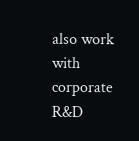also work with corporate R&D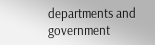departments and government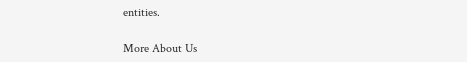entities.

More About Us